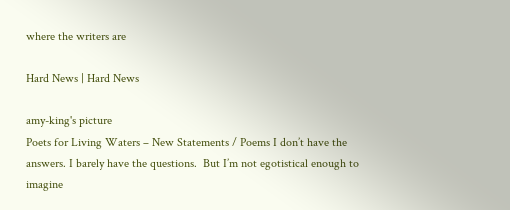where the writers are

Hard News | Hard News

amy-king's picture
Poets for Living Waters – New Statements / Poems I don’t have the answers. I barely have the questions.  But I’m not egotistical enough to imagine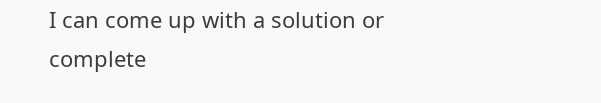I can come up with a solution or complete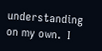understanding on my own.  I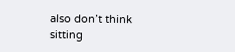also don’t think sitting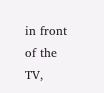in front of the TV,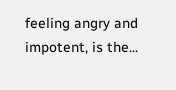feeling angry and impotent, is the...